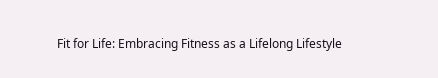Fit for Life: Embracing Fitness as a Lifelong Lifestyle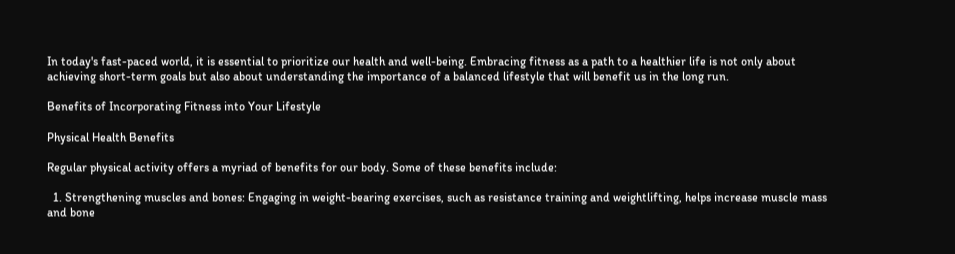In today's fast-paced world, it is essential to prioritize our health and well-being. Embracing fitness as a path to a healthier life is not only about achieving short-term goals but also about understanding the importance of a balanced lifestyle that will benefit us in the long run.

Benefits of Incorporating Fitness into Your Lifestyle

Physical Health Benefits

Regular physical activity offers a myriad of benefits for our body. Some of these benefits include:

  1. Strengthening muscles and bones: Engaging in weight-bearing exercises, such as resistance training and weightlifting, helps increase muscle mass and bone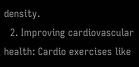density.
  2. Improving cardiovascular health: Cardio exercises like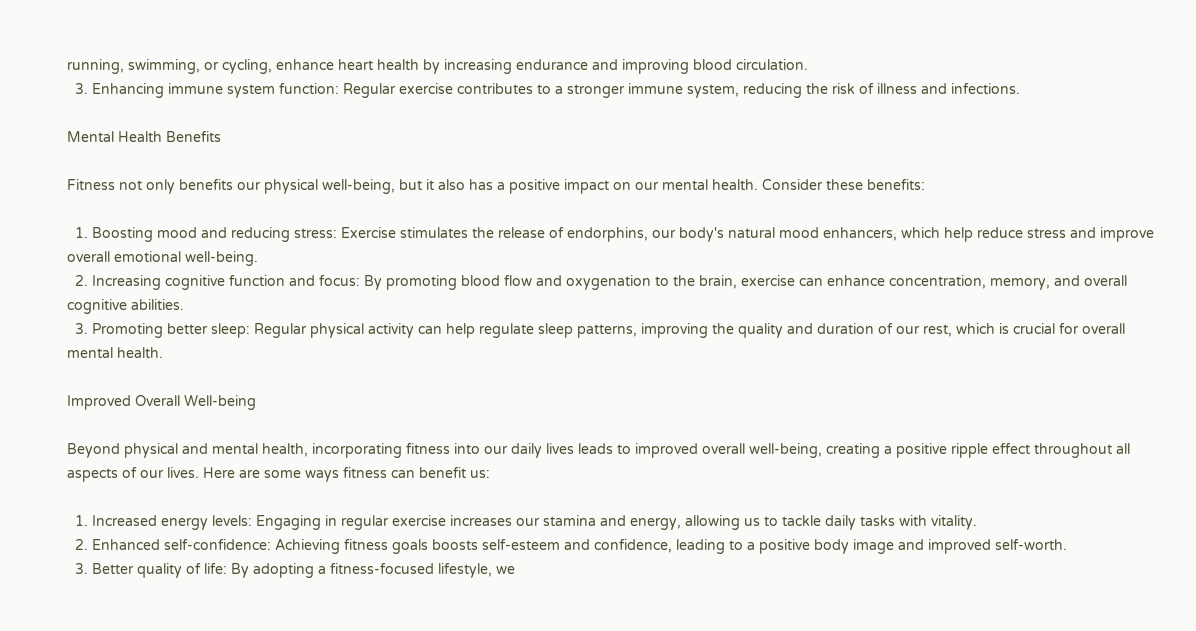running, swimming, or cycling, enhance heart health by increasing endurance and improving blood circulation.
  3. Enhancing immune system function: Regular exercise contributes to a stronger immune system, reducing the risk of illness and infections.

Mental Health Benefits

Fitness not only benefits our physical well-being, but it also has a positive impact on our mental health. Consider these benefits:

  1. Boosting mood and reducing stress: Exercise stimulates the release of endorphins, our body's natural mood enhancers, which help reduce stress and improve overall emotional well-being.
  2. Increasing cognitive function and focus: By promoting blood flow and oxygenation to the brain, exercise can enhance concentration, memory, and overall cognitive abilities.
  3. Promoting better sleep: Regular physical activity can help regulate sleep patterns, improving the quality and duration of our rest, which is crucial for overall mental health.

Improved Overall Well-being

Beyond physical and mental health, incorporating fitness into our daily lives leads to improved overall well-being, creating a positive ripple effect throughout all aspects of our lives. Here are some ways fitness can benefit us:

  1. Increased energy levels: Engaging in regular exercise increases our stamina and energy, allowing us to tackle daily tasks with vitality.
  2. Enhanced self-confidence: Achieving fitness goals boosts self-esteem and confidence, leading to a positive body image and improved self-worth.
  3. Better quality of life: By adopting a fitness-focused lifestyle, we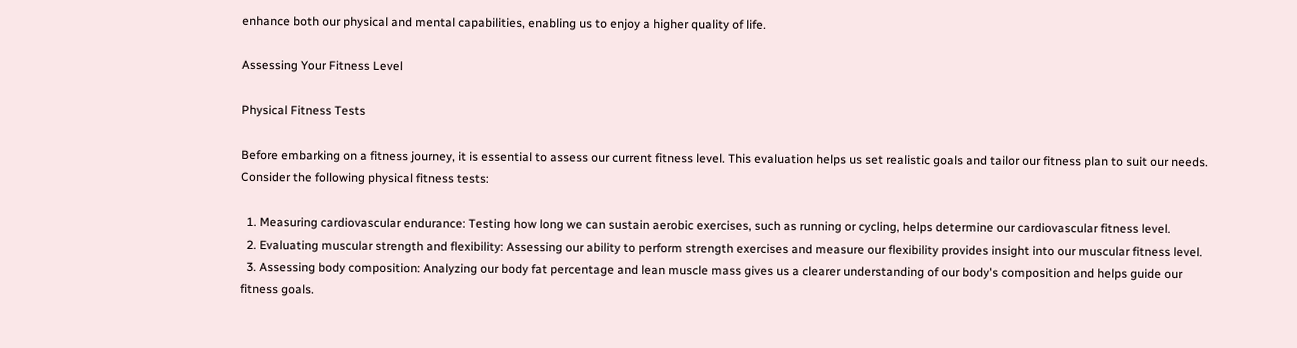enhance both our physical and mental capabilities, enabling us to enjoy a higher quality of life.

Assessing Your Fitness Level

Physical Fitness Tests

Before embarking on a fitness journey, it is essential to assess our current fitness level. This evaluation helps us set realistic goals and tailor our fitness plan to suit our needs. Consider the following physical fitness tests:

  1. Measuring cardiovascular endurance: Testing how long we can sustain aerobic exercises, such as running or cycling, helps determine our cardiovascular fitness level.
  2. Evaluating muscular strength and flexibility: Assessing our ability to perform strength exercises and measure our flexibility provides insight into our muscular fitness level.
  3. Assessing body composition: Analyzing our body fat percentage and lean muscle mass gives us a clearer understanding of our body's composition and helps guide our fitness goals.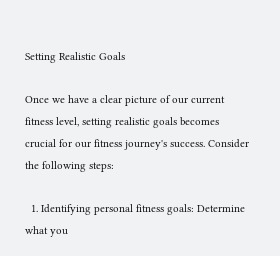Setting Realistic Goals

Once we have a clear picture of our current fitness level, setting realistic goals becomes crucial for our fitness journey's success. Consider the following steps:

  1. Identifying personal fitness goals: Determine what you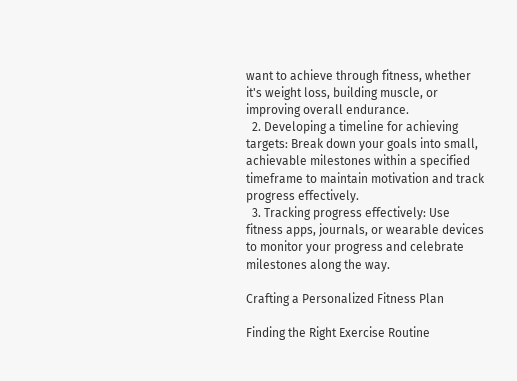want to achieve through fitness, whether it's weight loss, building muscle, or improving overall endurance.
  2. Developing a timeline for achieving targets: Break down your goals into small, achievable milestones within a specified timeframe to maintain motivation and track progress effectively.
  3. Tracking progress effectively: Use fitness apps, journals, or wearable devices to monitor your progress and celebrate milestones along the way.

Crafting a Personalized Fitness Plan

Finding the Right Exercise Routine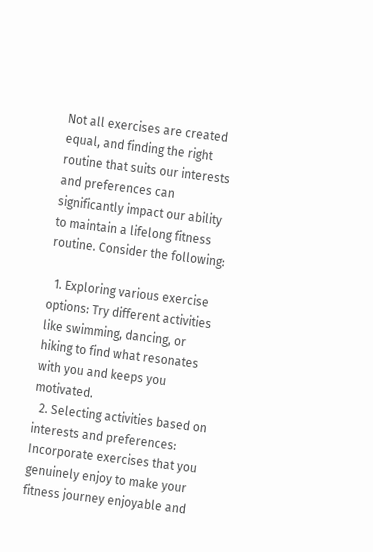Not all exercises are created equal, and finding the right routine that suits our interests and preferences can significantly impact our ability to maintain a lifelong fitness routine. Consider the following:

  1. Exploring various exercise options: Try different activities like swimming, dancing, or hiking to find what resonates with you and keeps you motivated.
  2. Selecting activities based on interests and preferences: Incorporate exercises that you genuinely enjoy to make your fitness journey enjoyable and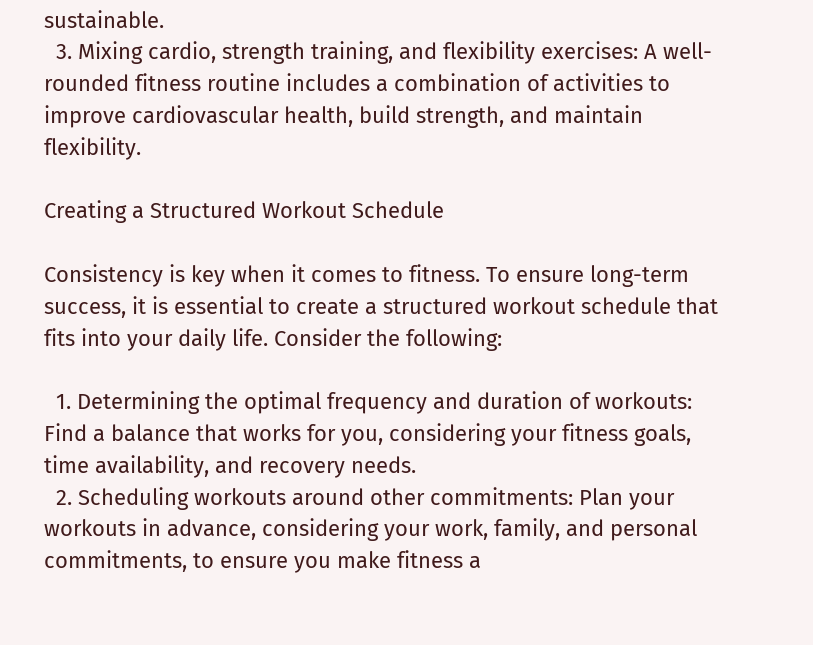sustainable.
  3. Mixing cardio, strength training, and flexibility exercises: A well-rounded fitness routine includes a combination of activities to improve cardiovascular health, build strength, and maintain flexibility.

Creating a Structured Workout Schedule

Consistency is key when it comes to fitness. To ensure long-term success, it is essential to create a structured workout schedule that fits into your daily life. Consider the following:

  1. Determining the optimal frequency and duration of workouts: Find a balance that works for you, considering your fitness goals, time availability, and recovery needs.
  2. Scheduling workouts around other commitments: Plan your workouts in advance, considering your work, family, and personal commitments, to ensure you make fitness a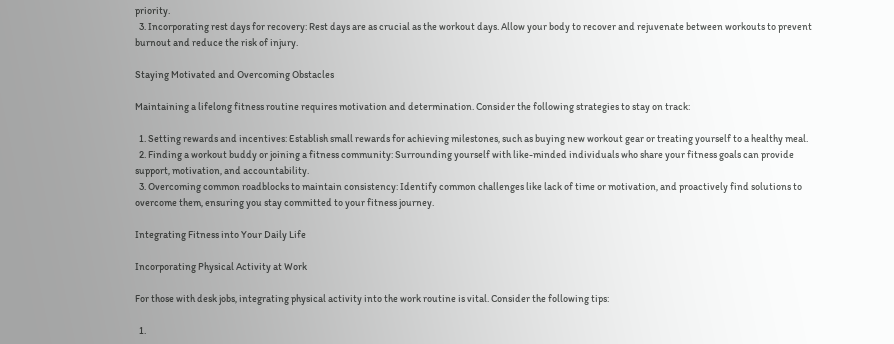priority.
  3. Incorporating rest days for recovery: Rest days are as crucial as the workout days. Allow your body to recover and rejuvenate between workouts to prevent burnout and reduce the risk of injury.

Staying Motivated and Overcoming Obstacles

Maintaining a lifelong fitness routine requires motivation and determination. Consider the following strategies to stay on track:

  1. Setting rewards and incentives: Establish small rewards for achieving milestones, such as buying new workout gear or treating yourself to a healthy meal.
  2. Finding a workout buddy or joining a fitness community: Surrounding yourself with like-minded individuals who share your fitness goals can provide support, motivation, and accountability.
  3. Overcoming common roadblocks to maintain consistency: Identify common challenges like lack of time or motivation, and proactively find solutions to overcome them, ensuring you stay committed to your fitness journey.

Integrating Fitness into Your Daily Life

Incorporating Physical Activity at Work

For those with desk jobs, integrating physical activity into the work routine is vital. Consider the following tips:

  1.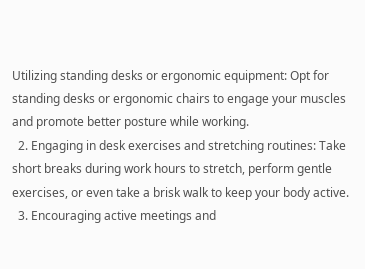Utilizing standing desks or ergonomic equipment: Opt for standing desks or ergonomic chairs to engage your muscles and promote better posture while working.
  2. Engaging in desk exercises and stretching routines: Take short breaks during work hours to stretch, perform gentle exercises, or even take a brisk walk to keep your body active.
  3. Encouraging active meetings and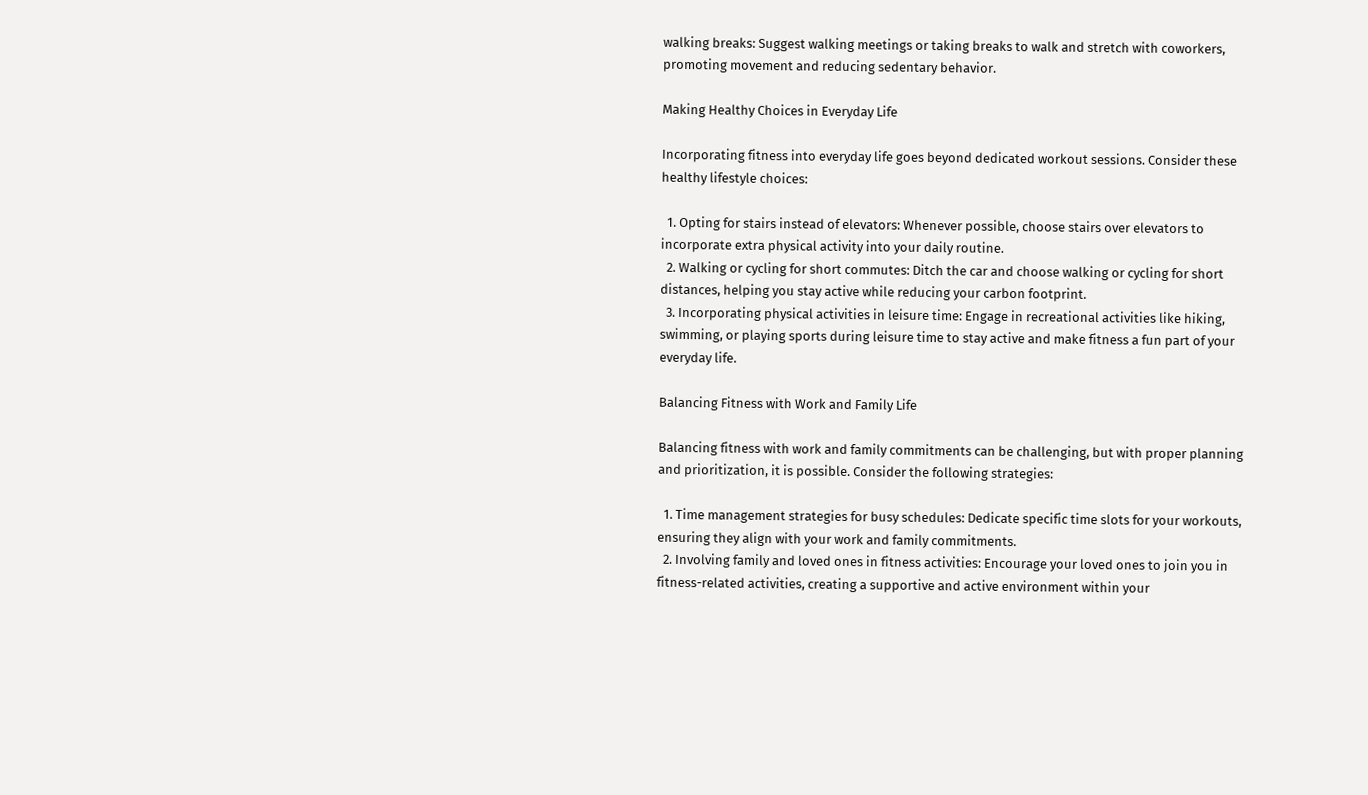walking breaks: Suggest walking meetings or taking breaks to walk and stretch with coworkers, promoting movement and reducing sedentary behavior.

Making Healthy Choices in Everyday Life

Incorporating fitness into everyday life goes beyond dedicated workout sessions. Consider these healthy lifestyle choices:

  1. Opting for stairs instead of elevators: Whenever possible, choose stairs over elevators to incorporate extra physical activity into your daily routine.
  2. Walking or cycling for short commutes: Ditch the car and choose walking or cycling for short distances, helping you stay active while reducing your carbon footprint.
  3. Incorporating physical activities in leisure time: Engage in recreational activities like hiking, swimming, or playing sports during leisure time to stay active and make fitness a fun part of your everyday life.

Balancing Fitness with Work and Family Life

Balancing fitness with work and family commitments can be challenging, but with proper planning and prioritization, it is possible. Consider the following strategies:

  1. Time management strategies for busy schedules: Dedicate specific time slots for your workouts, ensuring they align with your work and family commitments.
  2. Involving family and loved ones in fitness activities: Encourage your loved ones to join you in fitness-related activities, creating a supportive and active environment within your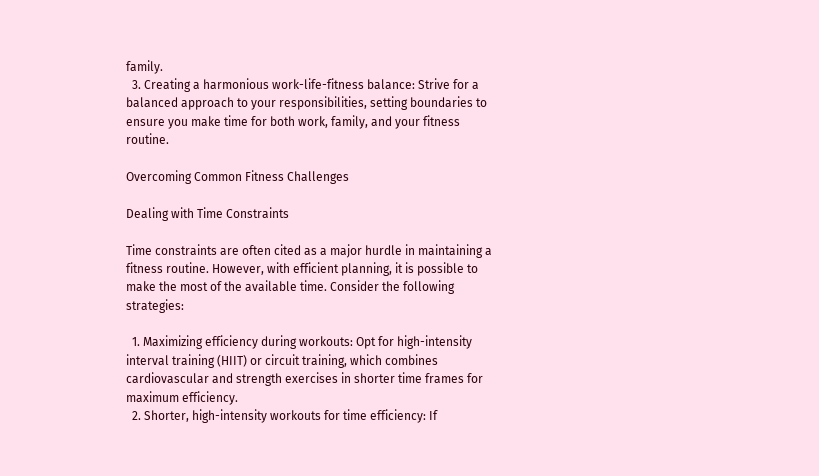family.
  3. Creating a harmonious work-life-fitness balance: Strive for a balanced approach to your responsibilities, setting boundaries to ensure you make time for both work, family, and your fitness routine.

Overcoming Common Fitness Challenges

Dealing with Time Constraints

Time constraints are often cited as a major hurdle in maintaining a fitness routine. However, with efficient planning, it is possible to make the most of the available time. Consider the following strategies:

  1. Maximizing efficiency during workouts: Opt for high-intensity interval training (HIIT) or circuit training, which combines cardiovascular and strength exercises in shorter time frames for maximum efficiency.
  2. Shorter, high-intensity workouts for time efficiency: If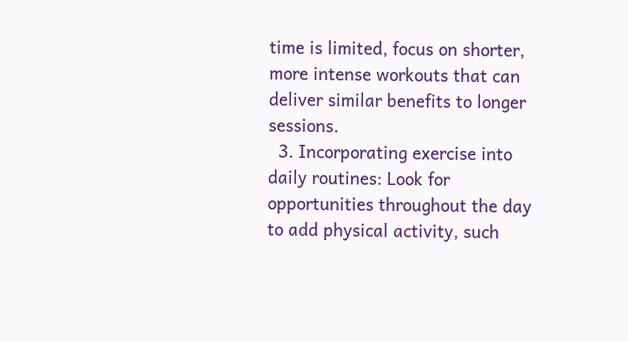time is limited, focus on shorter, more intense workouts that can deliver similar benefits to longer sessions.
  3. Incorporating exercise into daily routines: Look for opportunities throughout the day to add physical activity, such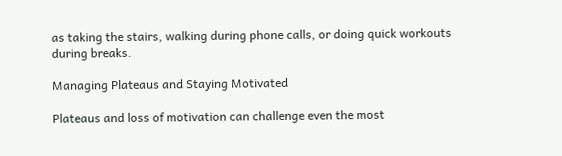as taking the stairs, walking during phone calls, or doing quick workouts during breaks.

Managing Plateaus and Staying Motivated

Plateaus and loss of motivation can challenge even the most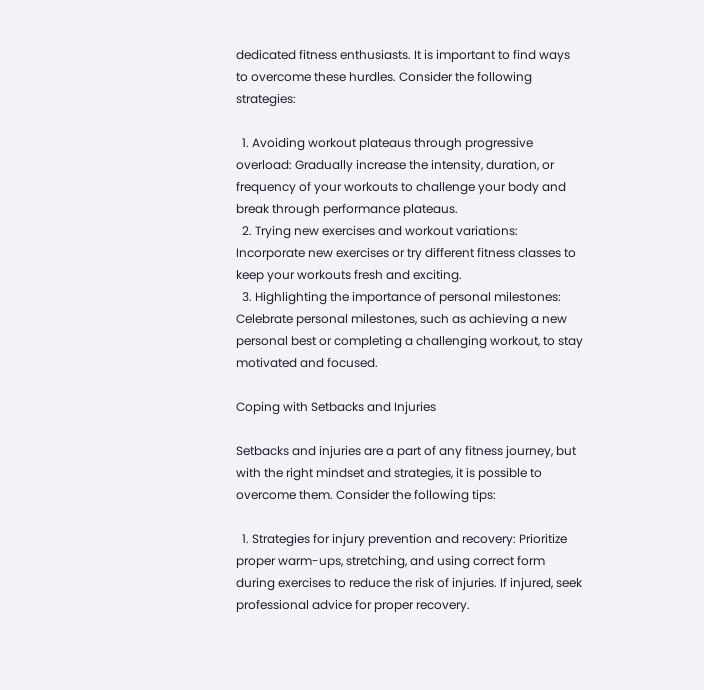dedicated fitness enthusiasts. It is important to find ways to overcome these hurdles. Consider the following strategies:

  1. Avoiding workout plateaus through progressive overload: Gradually increase the intensity, duration, or frequency of your workouts to challenge your body and break through performance plateaus.
  2. Trying new exercises and workout variations: Incorporate new exercises or try different fitness classes to keep your workouts fresh and exciting.
  3. Highlighting the importance of personal milestones: Celebrate personal milestones, such as achieving a new personal best or completing a challenging workout, to stay motivated and focused.

Coping with Setbacks and Injuries

Setbacks and injuries are a part of any fitness journey, but with the right mindset and strategies, it is possible to overcome them. Consider the following tips:

  1. Strategies for injury prevention and recovery: Prioritize proper warm-ups, stretching, and using correct form during exercises to reduce the risk of injuries. If injured, seek professional advice for proper recovery.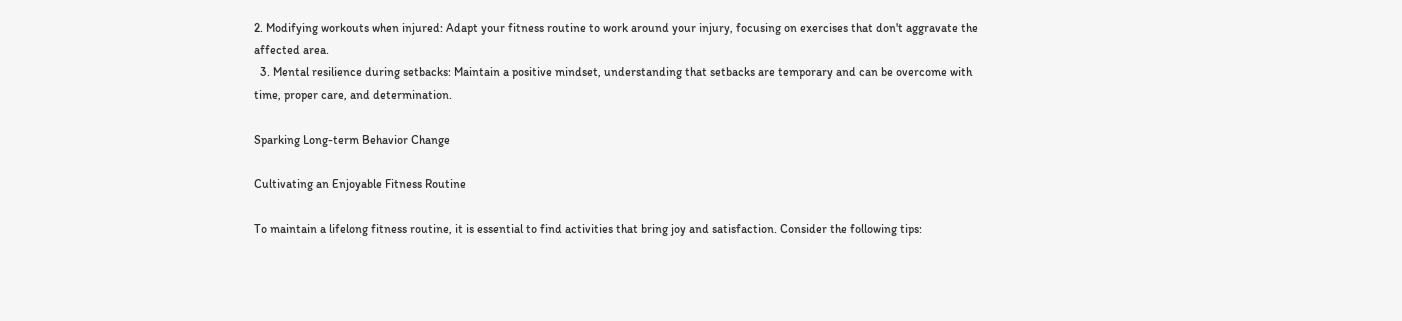2. Modifying workouts when injured: Adapt your fitness routine to work around your injury, focusing on exercises that don't aggravate the affected area.
  3. Mental resilience during setbacks: Maintain a positive mindset, understanding that setbacks are temporary and can be overcome with time, proper care, and determination.

Sparking Long-term Behavior Change

Cultivating an Enjoyable Fitness Routine

To maintain a lifelong fitness routine, it is essential to find activities that bring joy and satisfaction. Consider the following tips: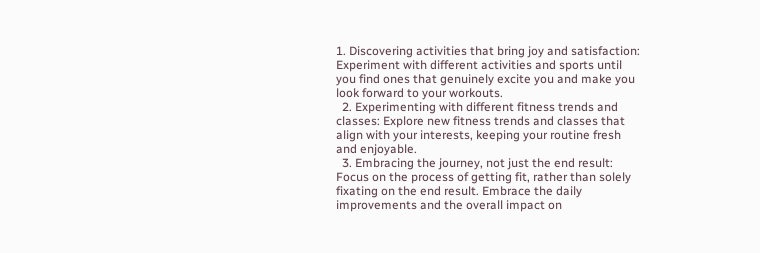1. Discovering activities that bring joy and satisfaction: Experiment with different activities and sports until you find ones that genuinely excite you and make you look forward to your workouts.
  2. Experimenting with different fitness trends and classes: Explore new fitness trends and classes that align with your interests, keeping your routine fresh and enjoyable.
  3. Embracing the journey, not just the end result: Focus on the process of getting fit, rather than solely fixating on the end result. Embrace the daily improvements and the overall impact on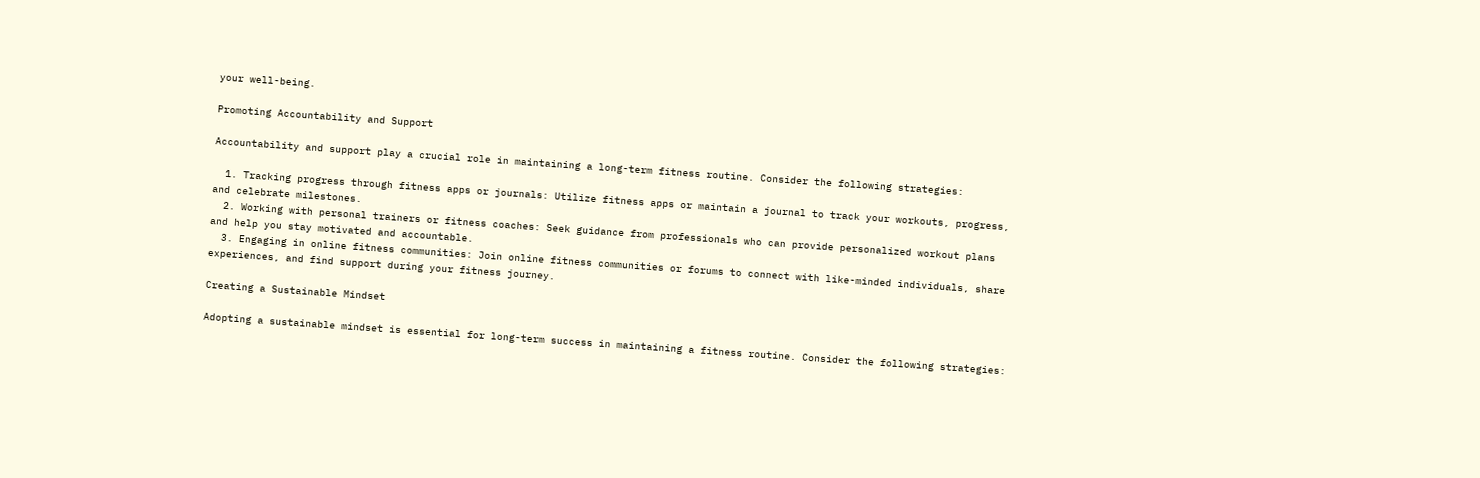your well-being.

Promoting Accountability and Support

Accountability and support play a crucial role in maintaining a long-term fitness routine. Consider the following strategies:

  1. Tracking progress through fitness apps or journals: Utilize fitness apps or maintain a journal to track your workouts, progress, and celebrate milestones.
  2. Working with personal trainers or fitness coaches: Seek guidance from professionals who can provide personalized workout plans and help you stay motivated and accountable.
  3. Engaging in online fitness communities: Join online fitness communities or forums to connect with like-minded individuals, share experiences, and find support during your fitness journey.

Creating a Sustainable Mindset

Adopting a sustainable mindset is essential for long-term success in maintaining a fitness routine. Consider the following strategies: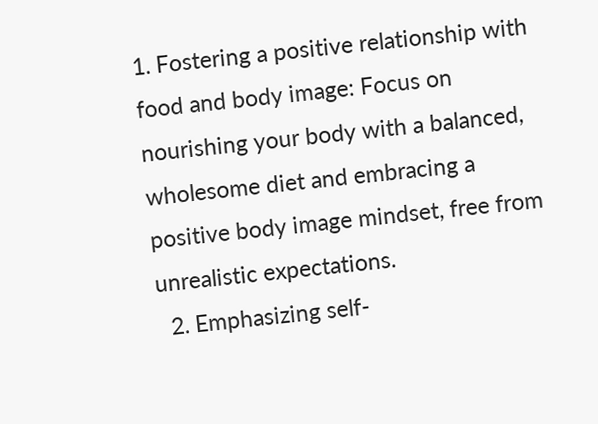1. Fostering a positive relationship with food and body image: Focus on nourishing your body with a balanced, wholesome diet and embracing a positive body image mindset, free from unrealistic expectations.
  2. Emphasizing self-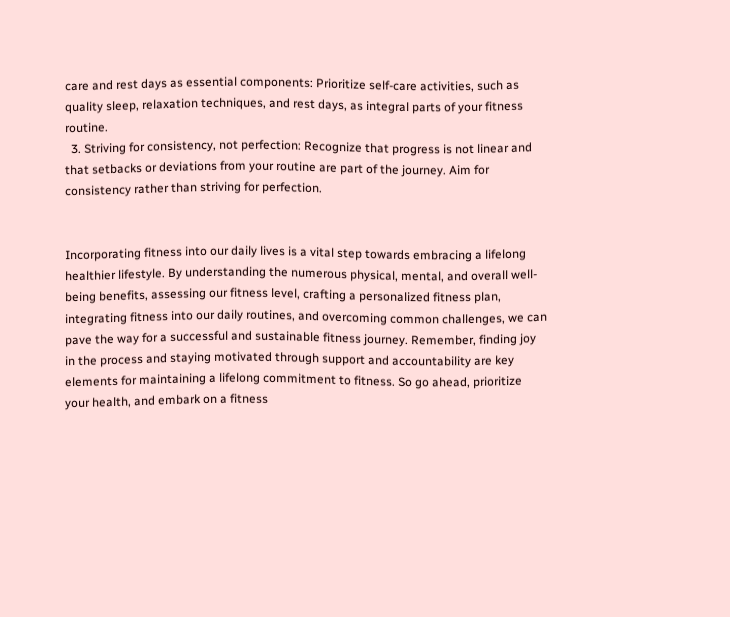care and rest days as essential components: Prioritize self-care activities, such as quality sleep, relaxation techniques, and rest days, as integral parts of your fitness routine.
  3. Striving for consistency, not perfection: Recognize that progress is not linear and that setbacks or deviations from your routine are part of the journey. Aim for consistency rather than striving for perfection.


Incorporating fitness into our daily lives is a vital step towards embracing a lifelong healthier lifestyle. By understanding the numerous physical, mental, and overall well-being benefits, assessing our fitness level, crafting a personalized fitness plan, integrating fitness into our daily routines, and overcoming common challenges, we can pave the way for a successful and sustainable fitness journey. Remember, finding joy in the process and staying motivated through support and accountability are key elements for maintaining a lifelong commitment to fitness. So go ahead, prioritize your health, and embark on a fitness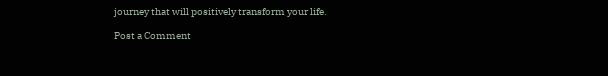journey that will positively transform your life.

Post a Comment